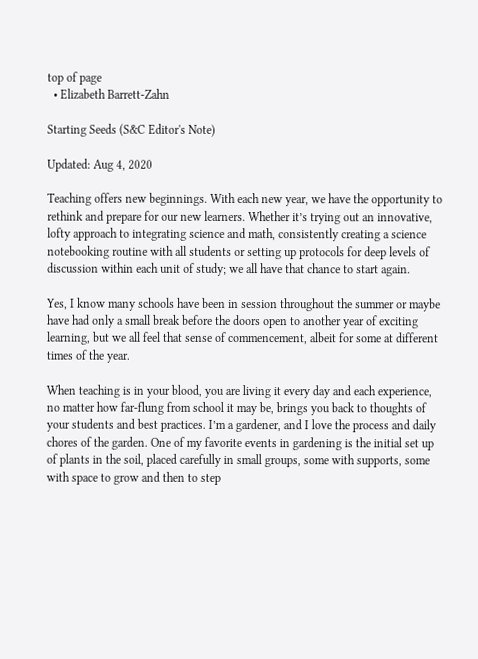top of page
  • Elizabeth Barrett-Zahn

Starting Seeds (S&C Editor's Note)

Updated: Aug 4, 2020

Teaching offers new beginnings. With each new year, we have the opportunity to rethink and prepare for our new learners. Whether it’s trying out an innovative, lofty approach to integrating science and math, consistently creating a science notebooking routine with all students or setting up protocols for deep levels of discussion within each unit of study; we all have that chance to start again.

Yes, I know many schools have been in session throughout the summer or maybe have had only a small break before the doors open to another year of exciting learning, but we all feel that sense of commencement, albeit for some at different times of the year.

When teaching is in your blood, you are living it every day and each experience, no matter how far-flung from school it may be, brings you back to thoughts of your students and best practices. I’m a gardener, and I love the process and daily chores of the garden. One of my favorite events in gardening is the initial set up of plants in the soil, placed carefully in small groups, some with supports, some with space to grow and then to step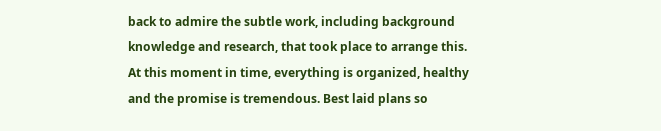back to admire the subtle work, including background knowledge and research, that took place to arrange this. At this moment in time, everything is organized, healthy and the promise is tremendous. Best laid plans so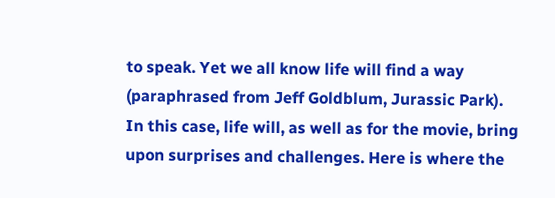to speak. Yet we all know life will find a way (paraphrased from Jeff Goldblum, Jurassic Park). In this case, life will, as well as for the movie, bring upon surprises and challenges. Here is where the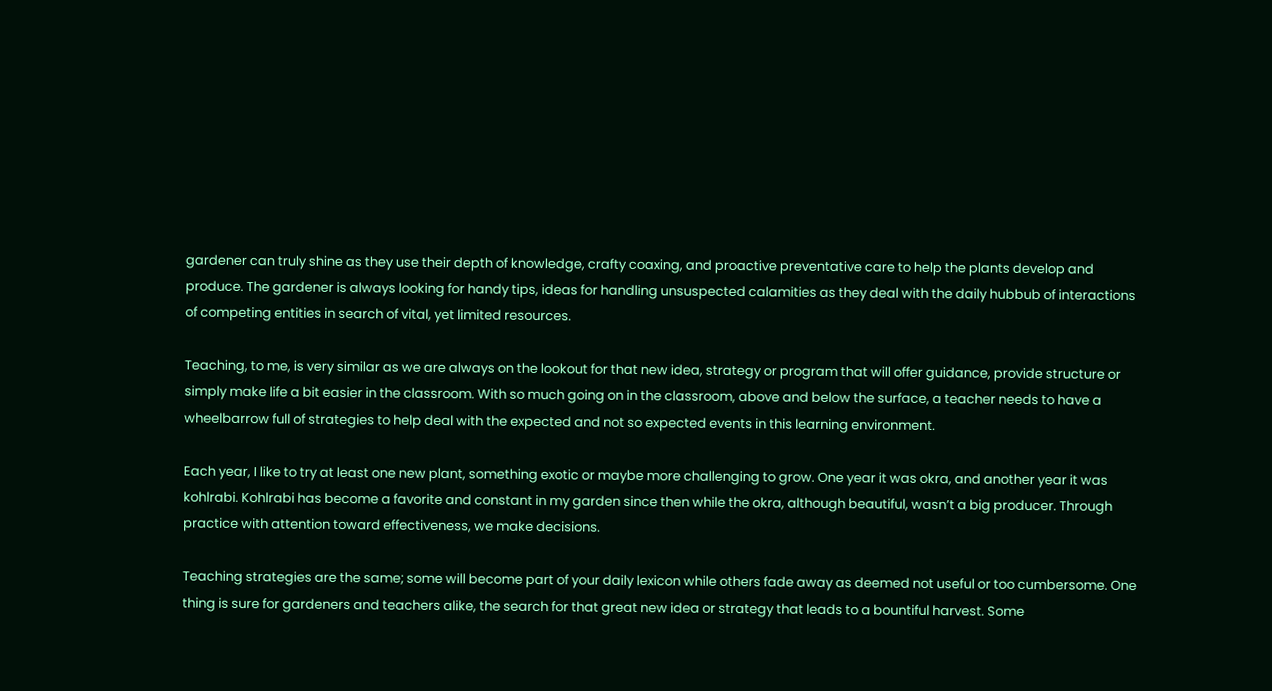gardener can truly shine as they use their depth of knowledge, crafty coaxing, and proactive preventative care to help the plants develop and produce. The gardener is always looking for handy tips, ideas for handling unsuspected calamities as they deal with the daily hubbub of interactions of competing entities in search of vital, yet limited resources.

Teaching, to me, is very similar as we are always on the lookout for that new idea, strategy or program that will offer guidance, provide structure or simply make life a bit easier in the classroom. With so much going on in the classroom, above and below the surface, a teacher needs to have a wheelbarrow full of strategies to help deal with the expected and not so expected events in this learning environment.

Each year, I like to try at least one new plant, something exotic or maybe more challenging to grow. One year it was okra, and another year it was kohlrabi. Kohlrabi has become a favorite and constant in my garden since then while the okra, although beautiful, wasn’t a big producer. Through practice with attention toward effectiveness, we make decisions.

Teaching strategies are the same; some will become part of your daily lexicon while others fade away as deemed not useful or too cumbersome. One thing is sure for gardeners and teachers alike, the search for that great new idea or strategy that leads to a bountiful harvest. Some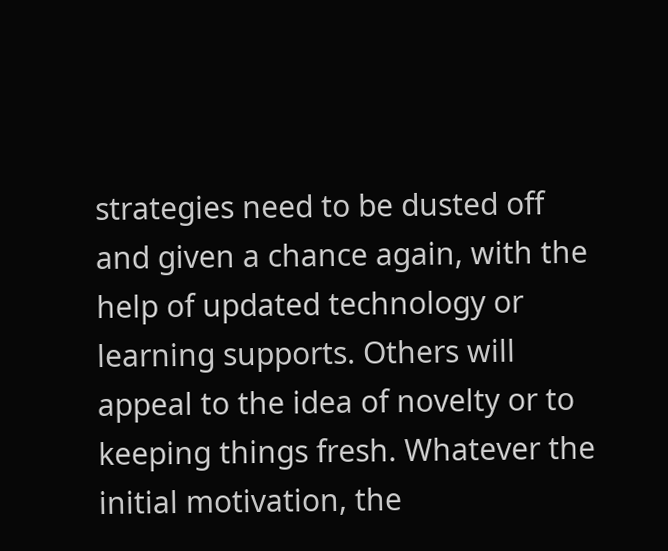strategies need to be dusted off and given a chance again, with the help of updated technology or learning supports. Others will appeal to the idea of novelty or to keeping things fresh. Whatever the initial motivation, the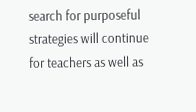search for purposeful strategies will continue for teachers as well as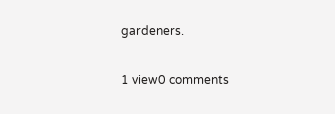gardeners.

1 view0 comments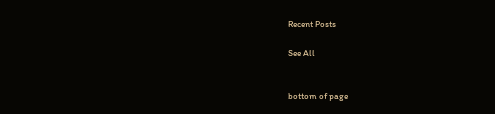Recent Posts

See All


bottom of page